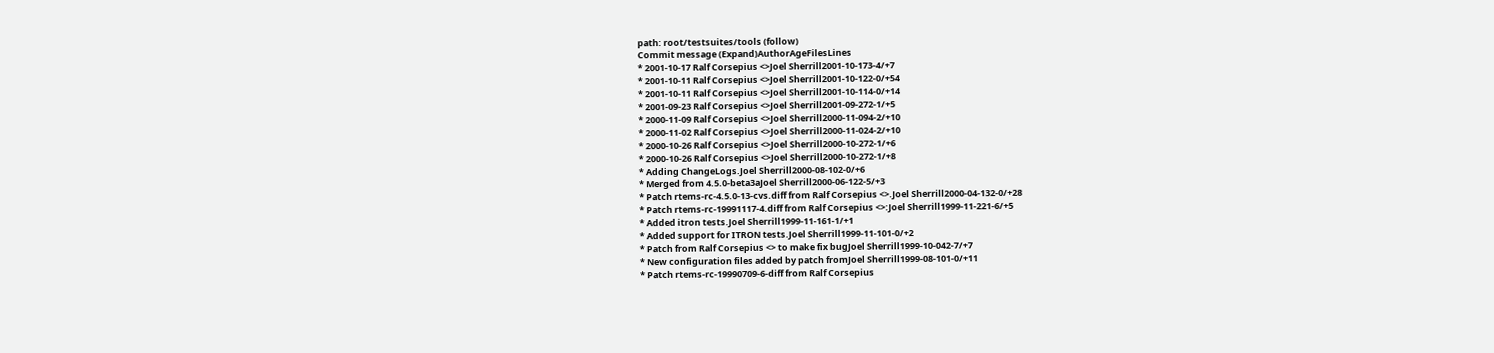path: root/testsuites/tools (follow)
Commit message (Expand)AuthorAgeFilesLines
* 2001-10-17 Ralf Corsepius <>Joel Sherrill2001-10-173-4/+7
* 2001-10-11 Ralf Corsepius <>Joel Sherrill2001-10-122-0/+54
* 2001-10-11 Ralf Corsepius <>Joel Sherrill2001-10-114-0/+14
* 2001-09-23 Ralf Corsepius <>Joel Sherrill2001-09-272-1/+5
* 2000-11-09 Ralf Corsepius <>Joel Sherrill2000-11-094-2/+10
* 2000-11-02 Ralf Corsepius <>Joel Sherrill2000-11-024-2/+10
* 2000-10-26 Ralf Corsepius <>Joel Sherrill2000-10-272-1/+6
* 2000-10-26 Ralf Corsepius <>Joel Sherrill2000-10-272-1/+8
* Adding ChangeLogs.Joel Sherrill2000-08-102-0/+6
* Merged from 4.5.0-beta3aJoel Sherrill2000-06-122-5/+3
* Patch rtems-rc-4.5.0-13-cvs.diff from Ralf Corsepius <>.Joel Sherrill2000-04-132-0/+28
* Patch rtems-rc-19991117-4.diff from Ralf Corsepius <>:Joel Sherrill1999-11-221-6/+5
* Added itron tests.Joel Sherrill1999-11-161-1/+1
* Added support for ITRON tests.Joel Sherrill1999-11-101-0/+2
* Patch from Ralf Corsepius <> to make fix bugJoel Sherrill1999-10-042-7/+7
* New configuration files added by patch fromJoel Sherrill1999-08-101-0/+11
* Patch rtems-rc-19990709-6-diff from Ralf Corsepius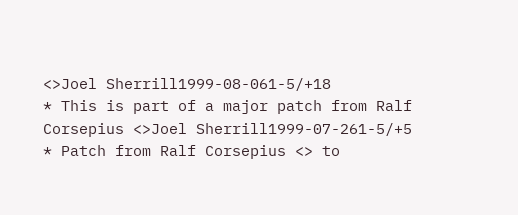<>Joel Sherrill1999-08-061-5/+18
* This is part of a major patch from Ralf Corsepius <>Joel Sherrill1999-07-261-5/+5
* Patch from Ralf Corsepius <> to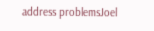address problemsJoel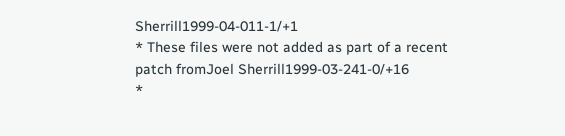Sherrill1999-04-011-1/+1
* These files were not added as part of a recent patch fromJoel Sherrill1999-03-241-0/+16
*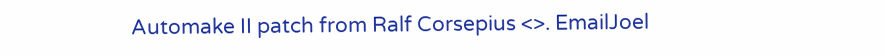Automake II patch from Ralf Corsepius <>. EmailJoel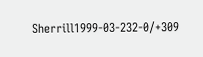Sherrill1999-03-232-0/+309